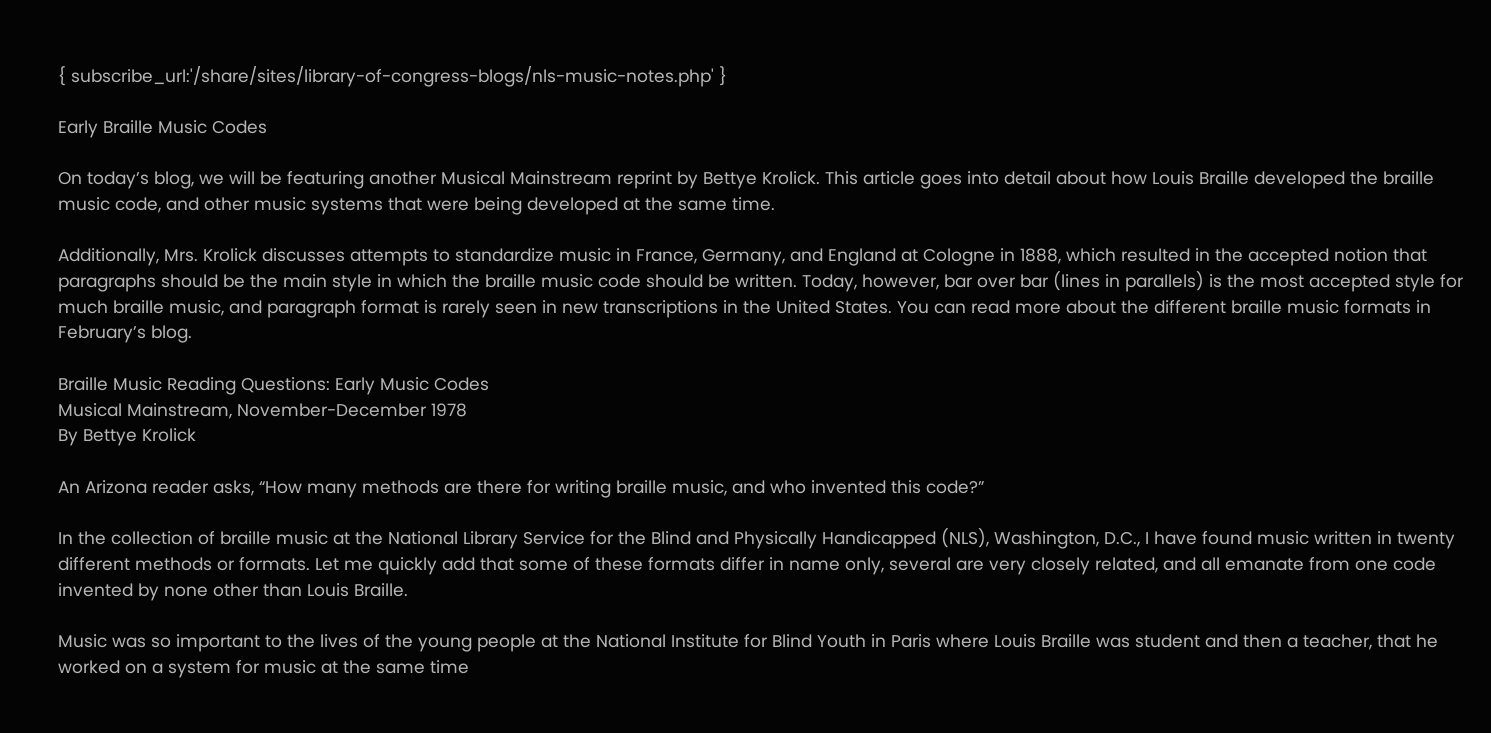{ subscribe_url:'/share/sites/library-of-congress-blogs/nls-music-notes.php' }

Early Braille Music Codes

On today’s blog, we will be featuring another Musical Mainstream reprint by Bettye Krolick. This article goes into detail about how Louis Braille developed the braille music code, and other music systems that were being developed at the same time.

Additionally, Mrs. Krolick discusses attempts to standardize music in France, Germany, and England at Cologne in 1888, which resulted in the accepted notion that paragraphs should be the main style in which the braille music code should be written. Today, however, bar over bar (lines in parallels) is the most accepted style for much braille music, and paragraph format is rarely seen in new transcriptions in the United States. You can read more about the different braille music formats in February’s blog.

Braille Music Reading Questions: Early Music Codes
Musical Mainstream, November-December 1978
By Bettye Krolick

An Arizona reader asks, “How many methods are there for writing braille music, and who invented this code?”

In the collection of braille music at the National Library Service for the Blind and Physically Handicapped (NLS), Washington, D.C., I have found music written in twenty different methods or formats. Let me quickly add that some of these formats differ in name only, several are very closely related, and all emanate from one code invented by none other than Louis Braille.

Music was so important to the lives of the young people at the National Institute for Blind Youth in Paris where Louis Braille was student and then a teacher, that he worked on a system for music at the same time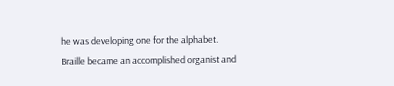he was developing one for the alphabet. Braille became an accomplished organist and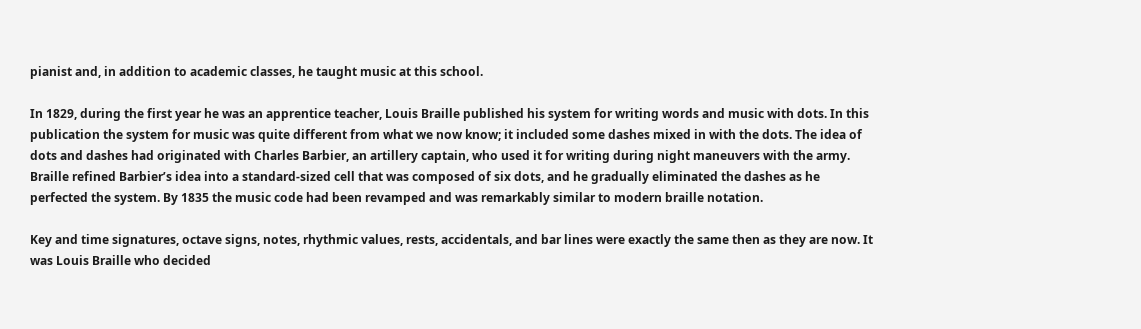pianist and, in addition to academic classes, he taught music at this school.

In 1829, during the first year he was an apprentice teacher, Louis Braille published his system for writing words and music with dots. In this publication the system for music was quite different from what we now know; it included some dashes mixed in with the dots. The idea of dots and dashes had originated with Charles Barbier, an artillery captain, who used it for writing during night maneuvers with the army. Braille refined Barbier’s idea into a standard-sized cell that was composed of six dots, and he gradually eliminated the dashes as he perfected the system. By 1835 the music code had been revamped and was remarkably similar to modern braille notation.

Key and time signatures, octave signs, notes, rhythmic values, rests, accidentals, and bar lines were exactly the same then as they are now. It was Louis Braille who decided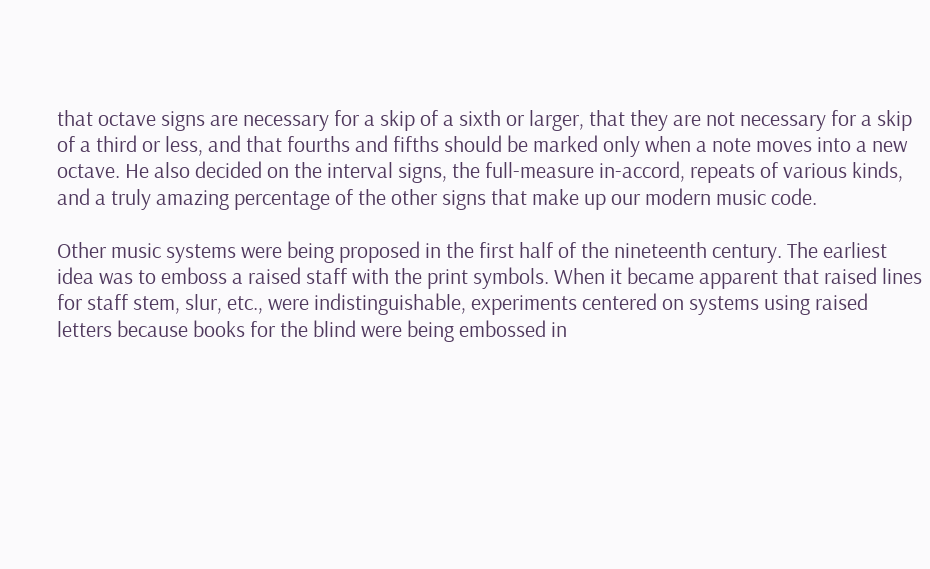that octave signs are necessary for a skip of a sixth or larger, that they are not necessary for a skip of a third or less, and that fourths and fifths should be marked only when a note moves into a new octave. He also decided on the interval signs, the full-measure in-accord, repeats of various kinds, and a truly amazing percentage of the other signs that make up our modern music code.

Other music systems were being proposed in the first half of the nineteenth century. The earliest idea was to emboss a raised staff with the print symbols. When it became apparent that raised lines for staff stem, slur, etc., were indistinguishable, experiments centered on systems using raised letters because books for the blind were being embossed in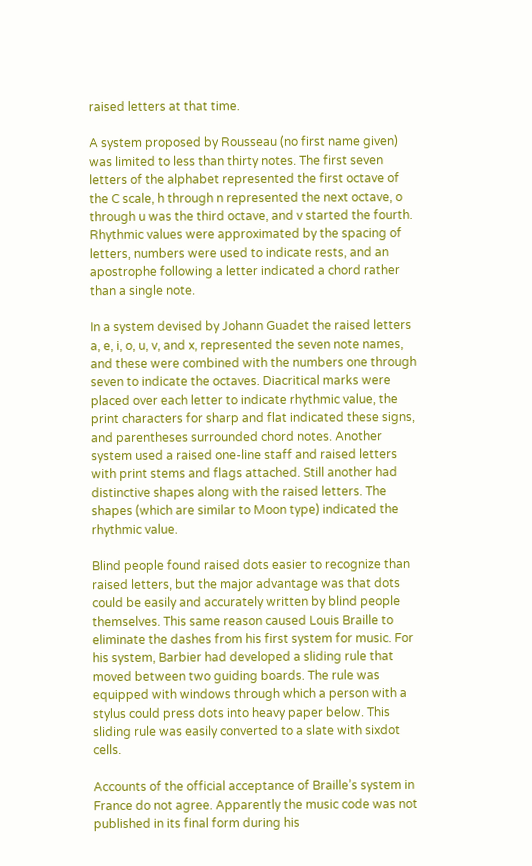raised letters at that time.

A system proposed by Rousseau (no first name given) was limited to less than thirty notes. The first seven letters of the alphabet represented the first octave of the C scale, h through n represented the next octave, o through u was the third octave, and v started the fourth. Rhythmic values were approximated by the spacing of letters, numbers were used to indicate rests, and an apostrophe following a letter indicated a chord rather than a single note.

In a system devised by Johann Guadet the raised letters a, e, i, o, u, v, and x, represented the seven note names, and these were combined with the numbers one through seven to indicate the octaves. Diacritical marks were placed over each letter to indicate rhythmic value, the print characters for sharp and flat indicated these signs, and parentheses surrounded chord notes. Another system used a raised one-line staff and raised letters with print stems and flags attached. Still another had distinctive shapes along with the raised letters. The shapes (which are similar to Moon type) indicated the rhythmic value.

Blind people found raised dots easier to recognize than raised letters, but the major advantage was that dots could be easily and accurately written by blind people themselves. This same reason caused Louis Braille to eliminate the dashes from his first system for music. For his system, Barbier had developed a sliding rule that moved between two guiding boards. The rule was equipped with windows through which a person with a stylus could press dots into heavy paper below. This sliding rule was easily converted to a slate with sixdot cells.

Accounts of the official acceptance of Braille’s system in France do not agree. Apparently the music code was not published in its final form during his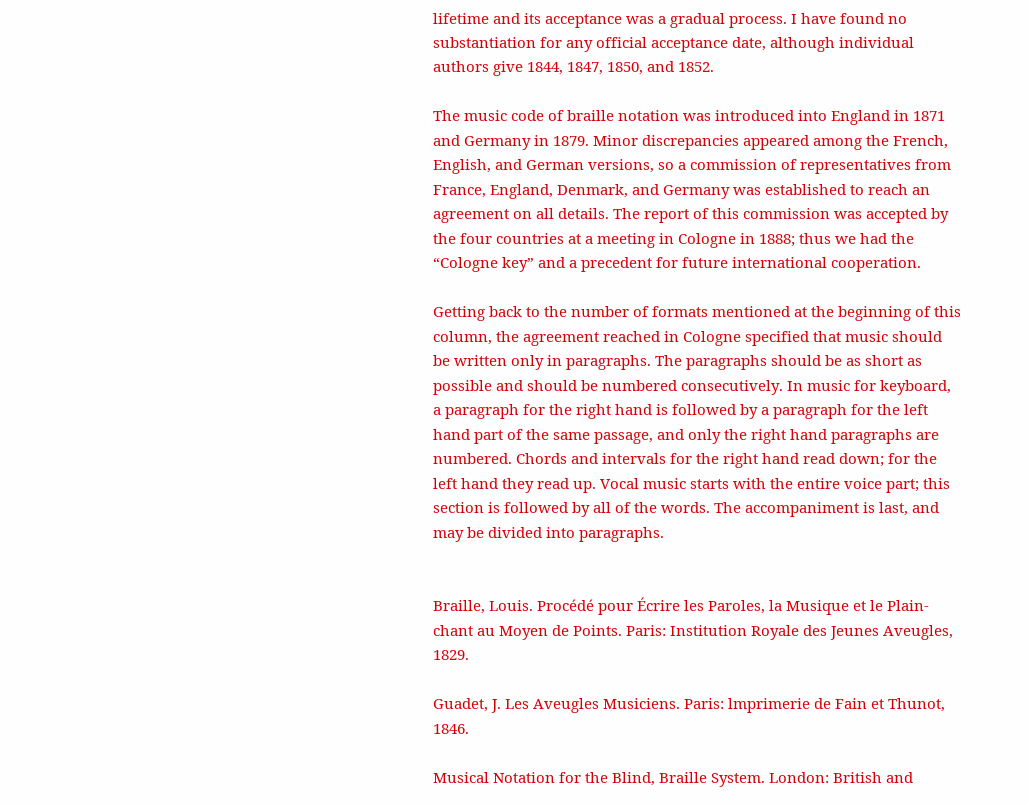lifetime and its acceptance was a gradual process. I have found no substantiation for any official acceptance date, although individual authors give 1844, 1847, 1850, and 1852.

The music code of braille notation was introduced into England in 1871 and Germany in 1879. Minor discrepancies appeared among the French, English, and German versions, so a commission of representatives from France, England, Denmark, and Germany was established to reach an agreement on all details. The report of this commission was accepted by the four countries at a meeting in Cologne in 1888; thus we had the “Cologne key” and a precedent for future international cooperation.

Getting back to the number of formats mentioned at the beginning of this column, the agreement reached in Cologne specified that music should be written only in paragraphs. The paragraphs should be as short as possible and should be numbered consecutively. In music for keyboard, a paragraph for the right hand is followed by a paragraph for the left hand part of the same passage, and only the right hand paragraphs are numbered. Chords and intervals for the right hand read down; for the left hand they read up. Vocal music starts with the entire voice part; this section is followed by all of the words. The accompaniment is last, and may be divided into paragraphs.


Braille, Louis. Procédé pour Écrire les Paroles, la Musique et le Plain-chant au Moyen de Points. Paris: Institution Royale des Jeunes Aveugles, 1829.

Guadet, J. Les Aveugles Musiciens. Paris: lmprimerie de Fain et Thunot, 1846.

Musical Notation for the Blind, Braille System. London: British and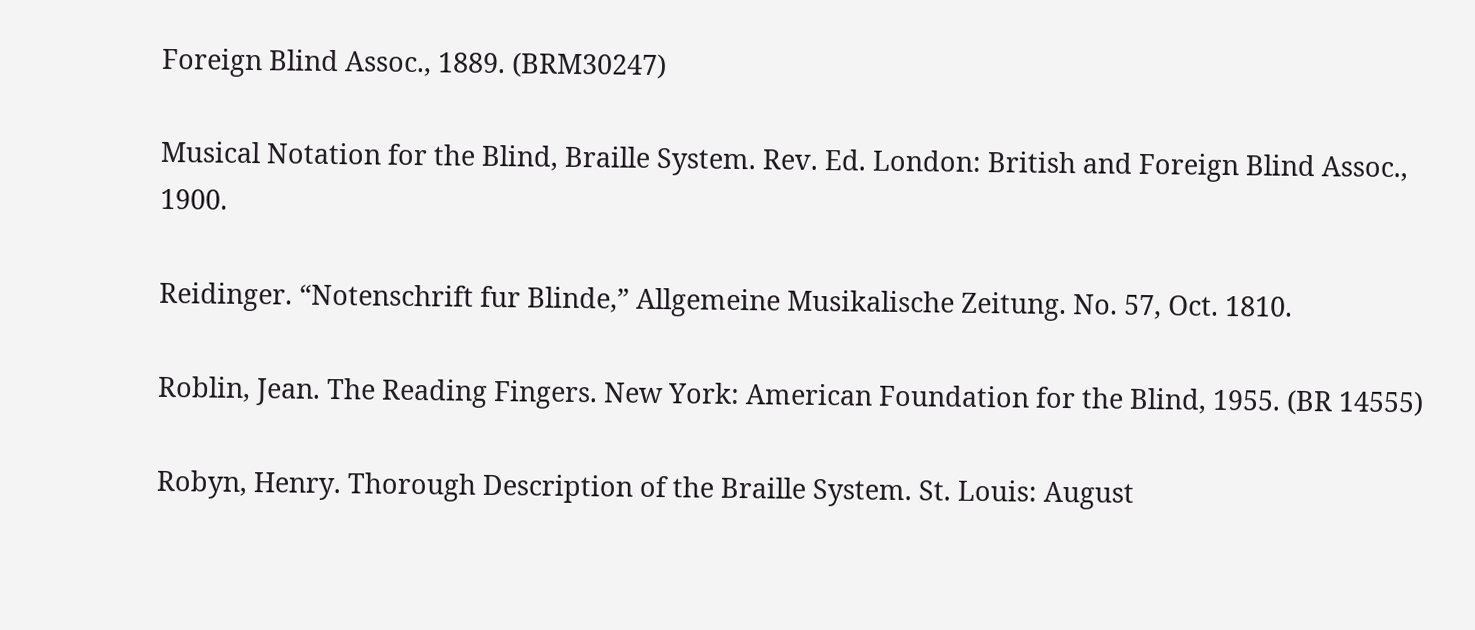Foreign Blind Assoc., 1889. (BRM30247)

Musical Notation for the Blind, Braille System. Rev. Ed. London: British and Foreign Blind Assoc., 1900.

Reidinger. “Notenschrift fur Blinde,” Allgemeine Musikalische Zeitung. No. 57, Oct. 1810.

Roblin, Jean. The Reading Fingers. New York: American Foundation for the Blind, 1955. (BR 14555)

Robyn, Henry. Thorough Description of the Braille System. St. Louis: August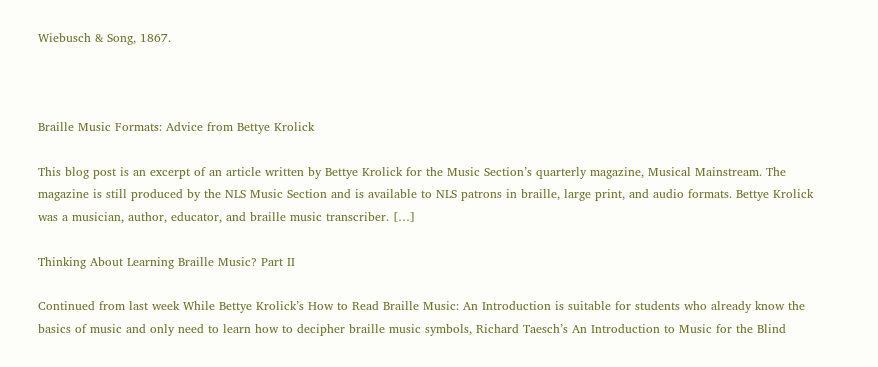Wiebusch & Song, 1867.



Braille Music Formats: Advice from Bettye Krolick

This blog post is an excerpt of an article written by Bettye Krolick for the Music Section’s quarterly magazine, Musical Mainstream. The magazine is still produced by the NLS Music Section and is available to NLS patrons in braille, large print, and audio formats. Bettye Krolick was a musician, author, educator, and braille music transcriber. […]

Thinking About Learning Braille Music? Part II

Continued from last week While Bettye Krolick’s How to Read Braille Music: An Introduction is suitable for students who already know the basics of music and only need to learn how to decipher braille music symbols, Richard Taesch’s An Introduction to Music for the Blind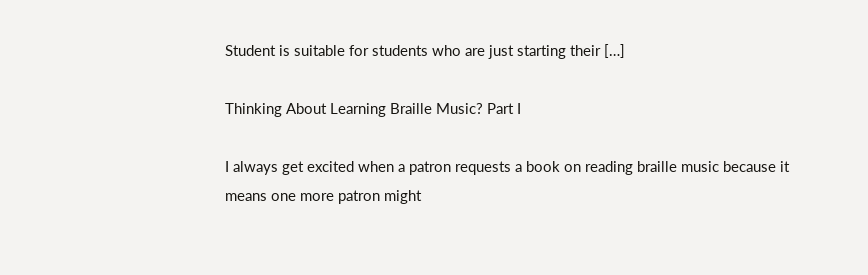Student is suitable for students who are just starting their […]

Thinking About Learning Braille Music? Part I

I always get excited when a patron requests a book on reading braille music because it means one more patron might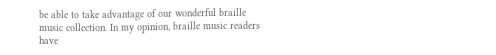be able to take advantage of our wonderful braille music collection. In my opinion, braille music readers have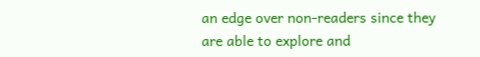an edge over non-readers since they are able to explore and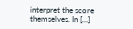interpret the score themselves. In […]